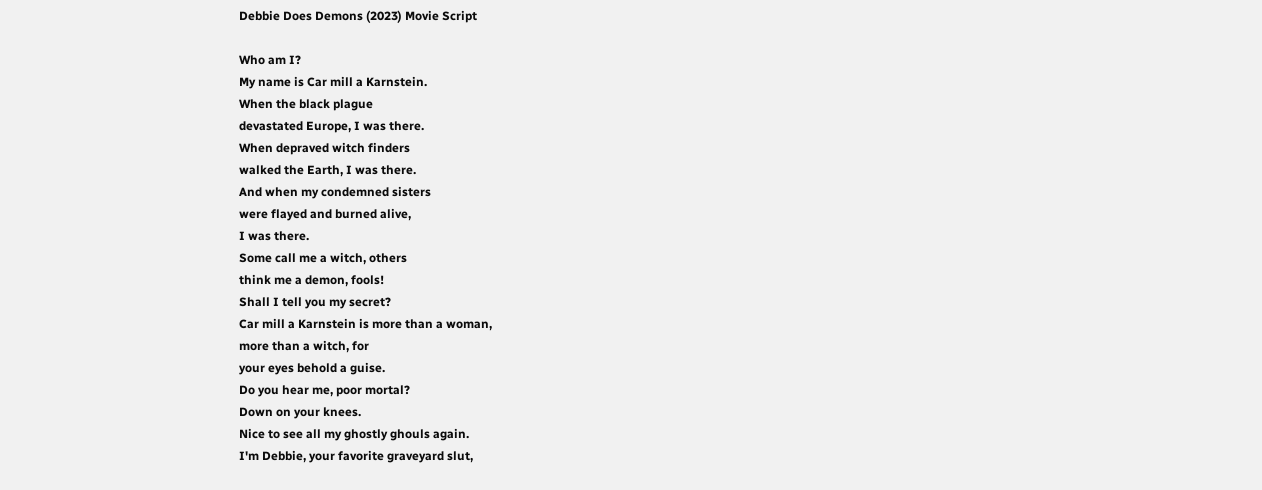Debbie Does Demons (2023) Movie Script

Who am I?
My name is Car mill a Karnstein.
When the black plague
devastated Europe, I was there.
When depraved witch finders
walked the Earth, I was there.
And when my condemned sisters
were flayed and burned alive,
I was there.
Some call me a witch, others
think me a demon, fools!
Shall I tell you my secret?
Car mill a Karnstein is more than a woman,
more than a witch, for
your eyes behold a guise.
Do you hear me, poor mortal?
Down on your knees.
Nice to see all my ghostly ghouls again.
I'm Debbie, your favorite graveyard slut,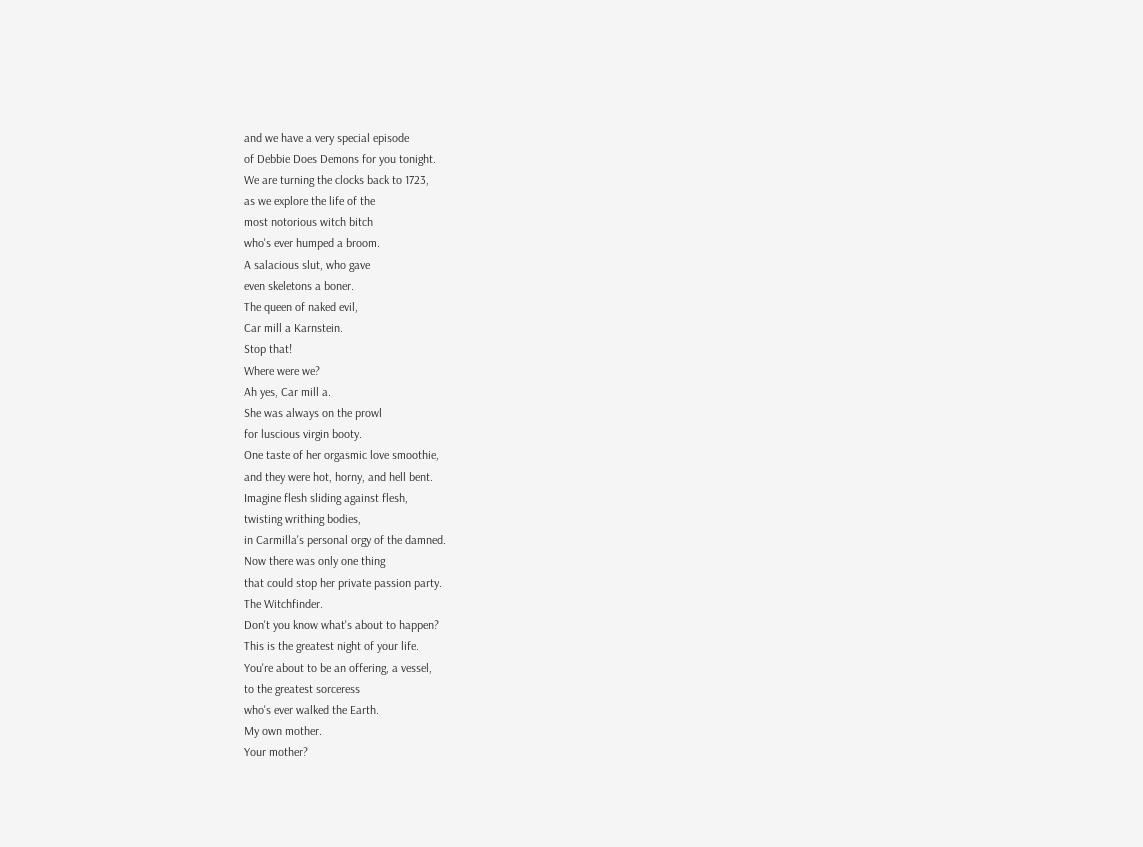and we have a very special episode
of Debbie Does Demons for you tonight.
We are turning the clocks back to 1723,
as we explore the life of the
most notorious witch bitch
who's ever humped a broom.
A salacious slut, who gave
even skeletons a boner.
The queen of naked evil,
Car mill a Karnstein.
Stop that!
Where were we?
Ah yes, Car mill a.
She was always on the prowl
for luscious virgin booty.
One taste of her orgasmic love smoothie,
and they were hot, horny, and hell bent.
Imagine flesh sliding against flesh,
twisting writhing bodies,
in Carmilla's personal orgy of the damned.
Now there was only one thing
that could stop her private passion party.
The Witchfinder.
Don't you know what's about to happen?
This is the greatest night of your life.
You're about to be an offering, a vessel,
to the greatest sorceress
who's ever walked the Earth.
My own mother.
Your mother?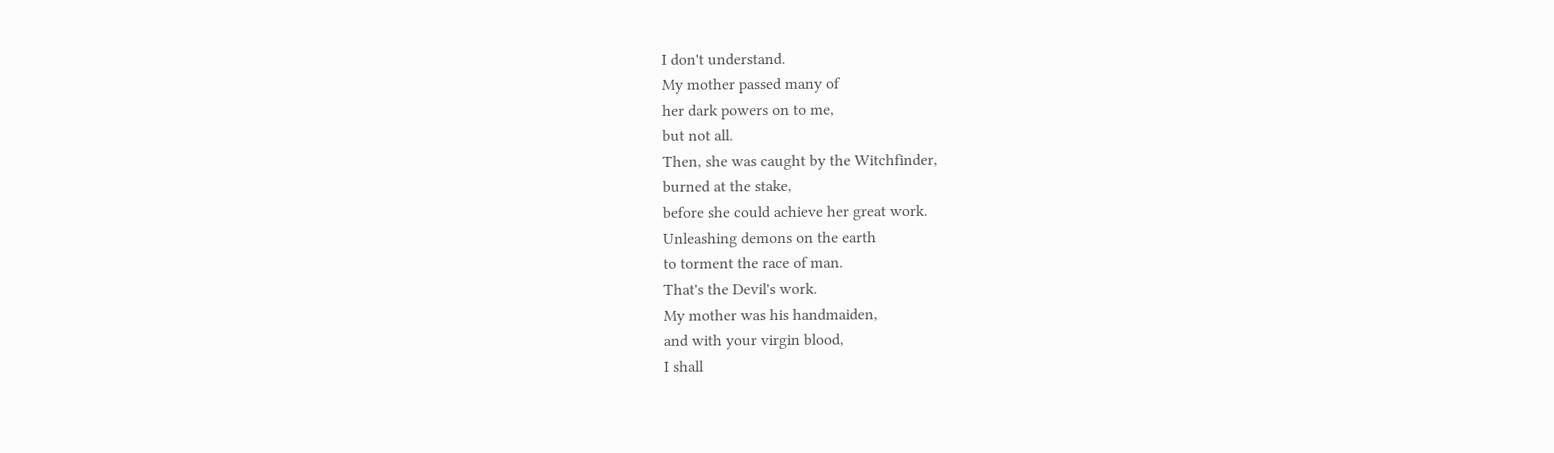I don't understand.
My mother passed many of
her dark powers on to me,
but not all.
Then, she was caught by the Witchfinder,
burned at the stake,
before she could achieve her great work.
Unleashing demons on the earth
to torment the race of man.
That's the Devil's work.
My mother was his handmaiden,
and with your virgin blood,
I shall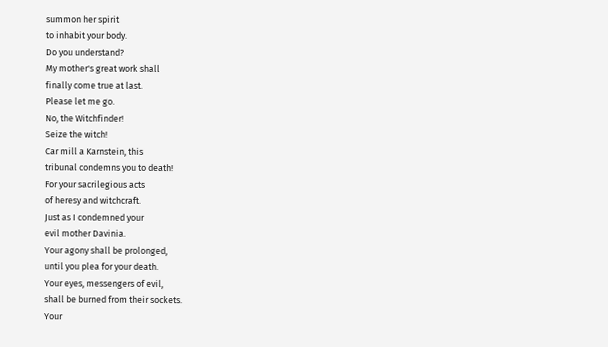summon her spirit
to inhabit your body.
Do you understand?
My mother's great work shall
finally come true at last.
Please let me go.
No, the Witchfinder!
Seize the witch!
Car mill a Karnstein, this
tribunal condemns you to death!
For your sacrilegious acts
of heresy and witchcraft.
Just as I condemned your
evil mother Davinia.
Your agony shall be prolonged,
until you plea for your death.
Your eyes, messengers of evil,
shall be burned from their sockets.
Your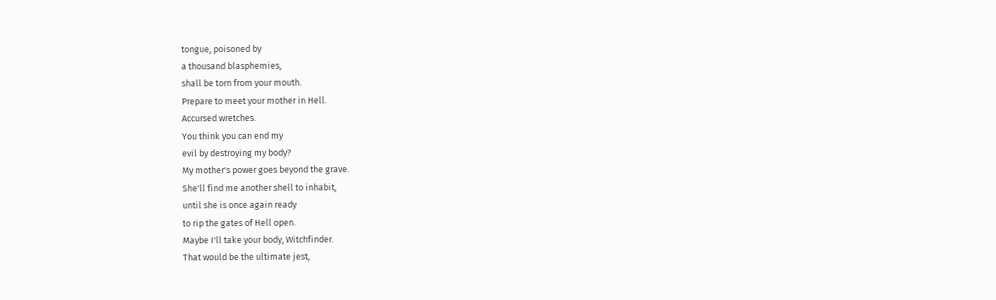tongue, poisoned by
a thousand blasphemies,
shall be torn from your mouth.
Prepare to meet your mother in Hell.
Accursed wretches.
You think you can end my
evil by destroying my body?
My mother's power goes beyond the grave.
She'll find me another shell to inhabit,
until she is once again ready
to rip the gates of Hell open.
Maybe I'll take your body, Witchfinder.
That would be the ultimate jest,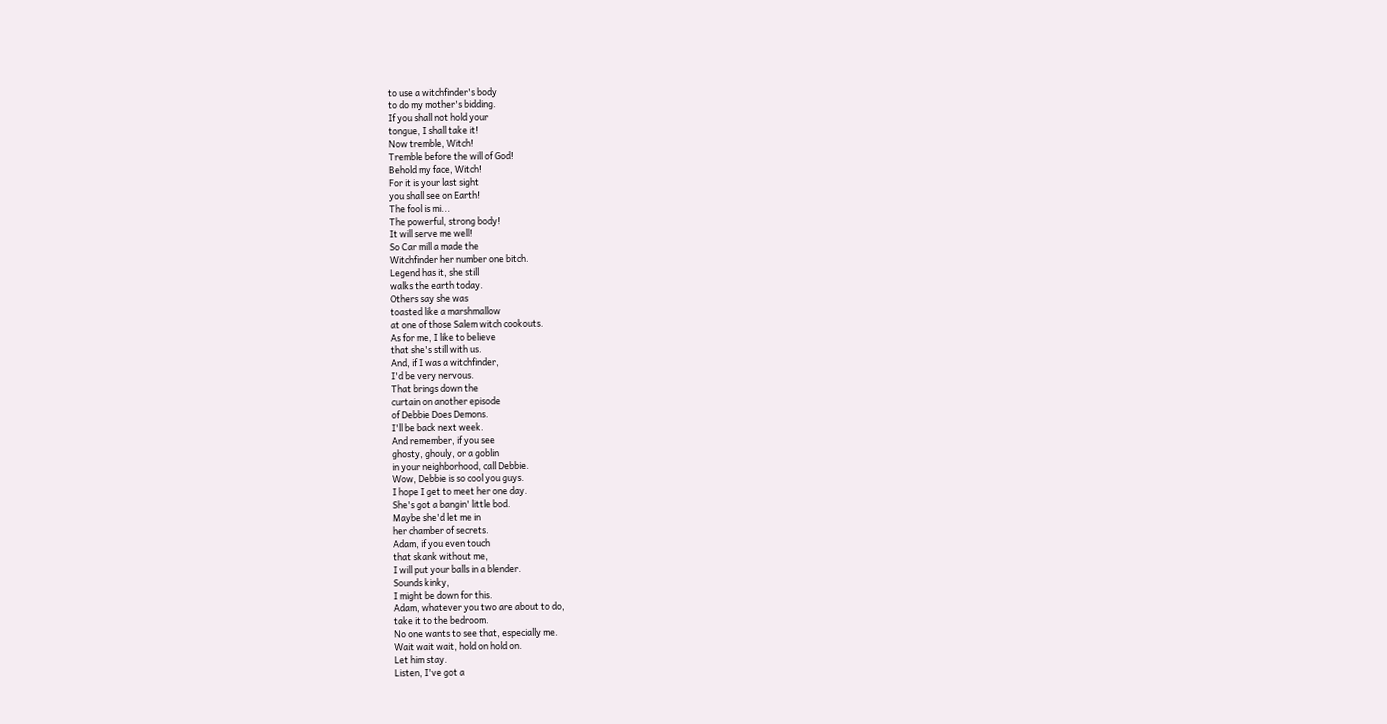to use a witchfinder's body
to do my mother's bidding.
If you shall not hold your
tongue, I shall take it!
Now tremble, Witch!
Tremble before the will of God!
Behold my face, Witch!
For it is your last sight
you shall see on Earth!
The fool is mi...
The powerful, strong body!
It will serve me well!
So Car mill a made the
Witchfinder her number one bitch.
Legend has it, she still
walks the earth today.
Others say she was
toasted like a marshmallow
at one of those Salem witch cookouts.
As for me, I like to believe
that she's still with us.
And, if I was a witchfinder,
I'd be very nervous.
That brings down the
curtain on another episode
of Debbie Does Demons.
I'll be back next week.
And remember, if you see
ghosty, ghouly, or a goblin
in your neighborhood, call Debbie.
Wow, Debbie is so cool you guys.
I hope I get to meet her one day.
She's got a bangin' little bod.
Maybe she'd let me in
her chamber of secrets.
Adam, if you even touch
that skank without me,
I will put your balls in a blender.
Sounds kinky,
I might be down for this.
Adam, whatever you two are about to do,
take it to the bedroom.
No one wants to see that, especially me.
Wait wait wait, hold on hold on.
Let him stay.
Listen, I've got a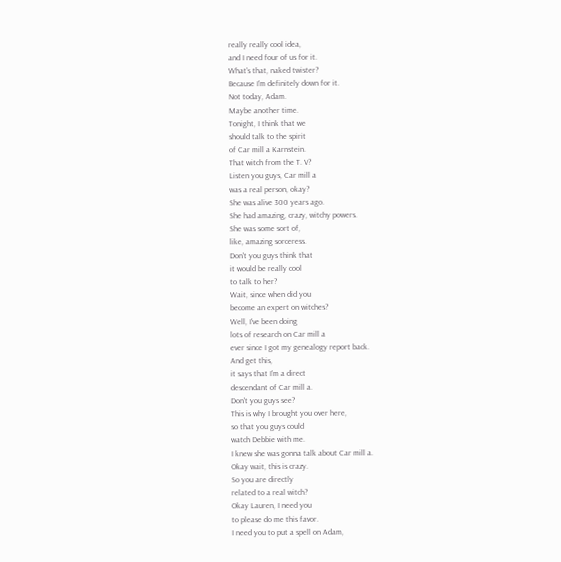really really cool idea,
and I need four of us for it.
What's that, naked twister?
Because I'm definitely down for it.
Not today, Adam.
Maybe another time.
Tonight, I think that we
should talk to the spirit
of Car mill a Karnstein.
That witch from the T. V?
Listen you guys, Car mill a
was a real person, okay?
She was alive 300 years ago.
She had amazing, crazy, witchy powers.
She was some sort of,
like, amazing sorceress.
Don't you guys think that
it would be really cool
to talk to her?
Wait, since when did you
become an expert on witches?
Well, I've been doing
lots of research on Car mill a
ever since I got my genealogy report back.
And get this,
it says that I'm a direct
descendant of Car mill a.
Don't you guys see?
This is why I brought you over here,
so that you guys could
watch Debbie with me.
I knew she was gonna talk about Car mill a.
Okay wait, this is crazy.
So you are directly
related to a real witch?
Okay Lauren, I need you
to please do me this favor.
I need you to put a spell on Adam,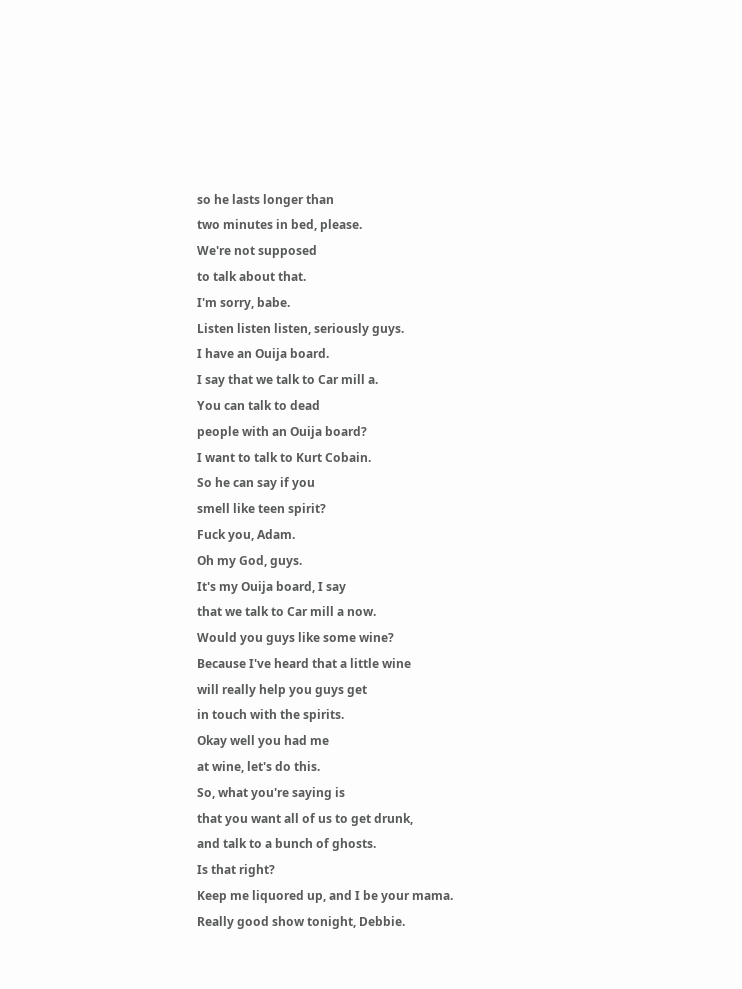so he lasts longer than
two minutes in bed, please.
We're not supposed
to talk about that.
I'm sorry, babe.
Listen listen listen, seriously guys.
I have an Ouija board.
I say that we talk to Car mill a.
You can talk to dead
people with an Ouija board?
I want to talk to Kurt Cobain.
So he can say if you
smell like teen spirit?
Fuck you, Adam.
Oh my God, guys.
It's my Ouija board, I say
that we talk to Car mill a now.
Would you guys like some wine?
Because I've heard that a little wine
will really help you guys get
in touch with the spirits.
Okay well you had me
at wine, let's do this.
So, what you're saying is
that you want all of us to get drunk,
and talk to a bunch of ghosts.
Is that right?
Keep me liquored up, and I be your mama.
Really good show tonight, Debbie.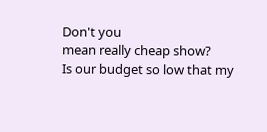Don't you
mean really cheap show?
Is our budget so low that my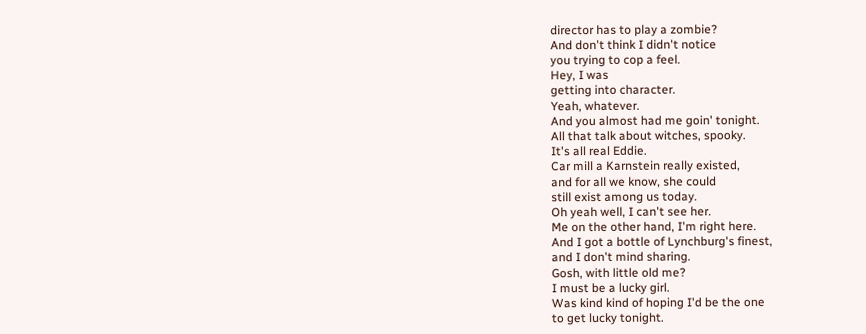director has to play a zombie?
And don't think I didn't notice
you trying to cop a feel.
Hey, I was
getting into character.
Yeah, whatever.
And you almost had me goin' tonight.
All that talk about witches, spooky.
It's all real Eddie.
Car mill a Karnstein really existed,
and for all we know, she could
still exist among us today.
Oh yeah well, I can't see her.
Me on the other hand, I'm right here.
And I got a bottle of Lynchburg's finest,
and I don't mind sharing.
Gosh, with little old me?
I must be a lucky girl.
Was kind kind of hoping I'd be the one
to get lucky tonight.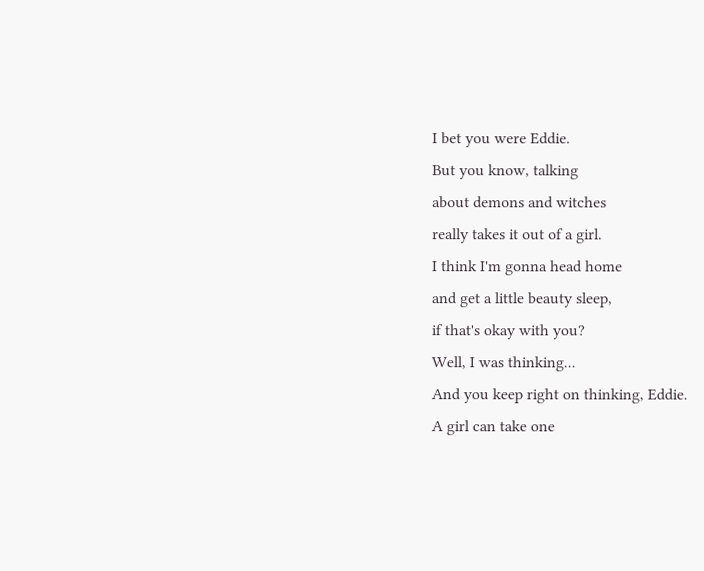I bet you were Eddie.
But you know, talking
about demons and witches
really takes it out of a girl.
I think I'm gonna head home
and get a little beauty sleep,
if that's okay with you?
Well, I was thinking...
And you keep right on thinking, Eddie.
A girl can take one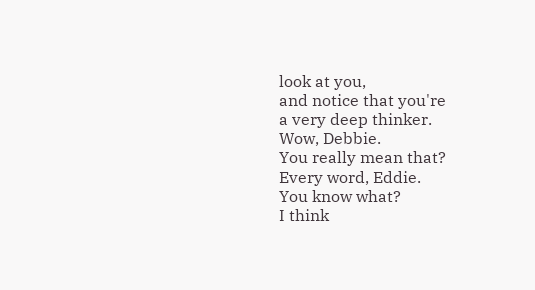look at you,
and notice that you're
a very deep thinker.
Wow, Debbie.
You really mean that?
Every word, Eddie.
You know what?
I think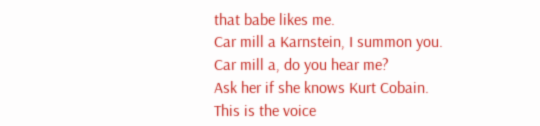that babe likes me.
Car mill a Karnstein, I summon you.
Car mill a, do you hear me?
Ask her if she knows Kurt Cobain.
This is the voice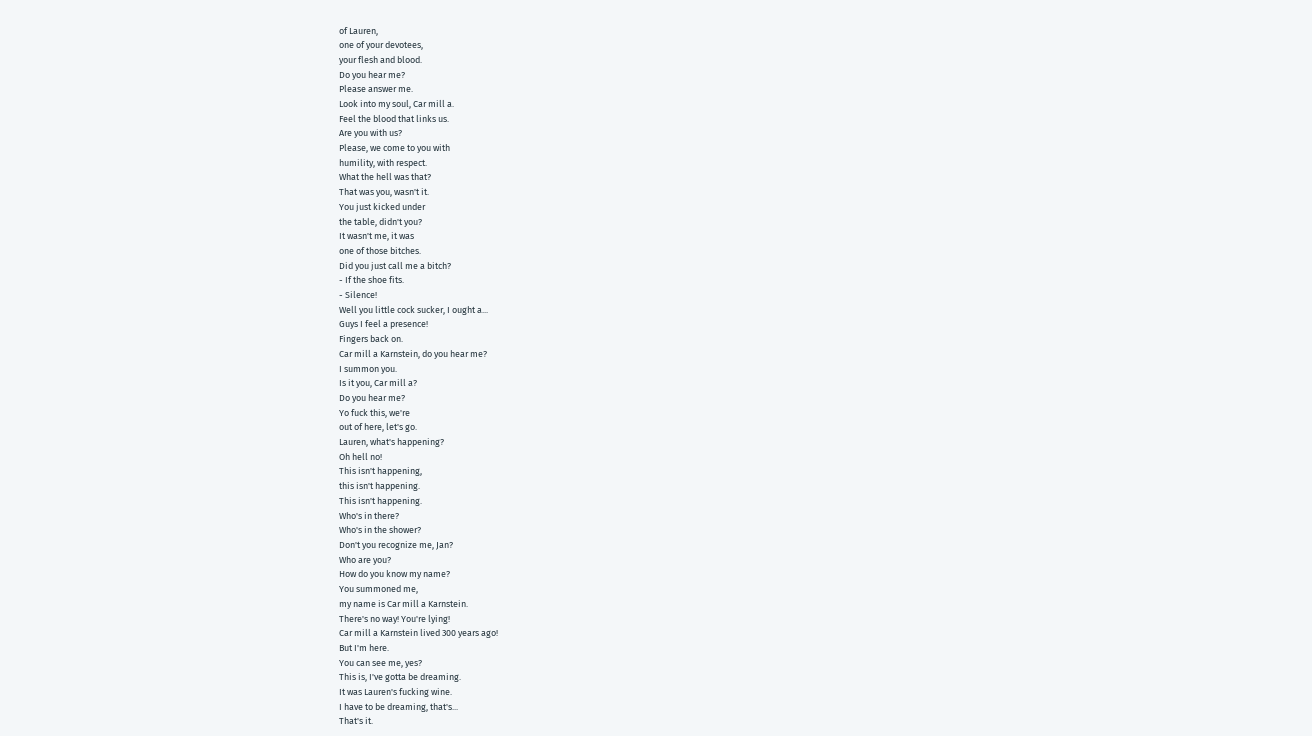of Lauren,
one of your devotees,
your flesh and blood.
Do you hear me?
Please answer me.
Look into my soul, Car mill a.
Feel the blood that links us.
Are you with us?
Please, we come to you with
humility, with respect.
What the hell was that?
That was you, wasn't it.
You just kicked under
the table, didn't you?
It wasn't me, it was
one of those bitches.
Did you just call me a bitch?
- If the shoe fits.
- Silence!
Well you little cock sucker, I ought a...
Guys I feel a presence!
Fingers back on.
Car mill a Karnstein, do you hear me?
I summon you.
Is it you, Car mill a?
Do you hear me?
Yo fuck this, we're
out of here, let's go.
Lauren, what's happening?
Oh hell no!
This isn't happening,
this isn't happening.
This isn't happening.
Who's in there?
Who's in the shower?
Don't you recognize me, Jan?
Who are you?
How do you know my name?
You summoned me,
my name is Car mill a Karnstein.
There's no way! You're lying!
Car mill a Karnstein lived 300 years ago!
But I'm here.
You can see me, yes?
This is, I've gotta be dreaming.
It was Lauren's fucking wine.
I have to be dreaming, that's...
That's it.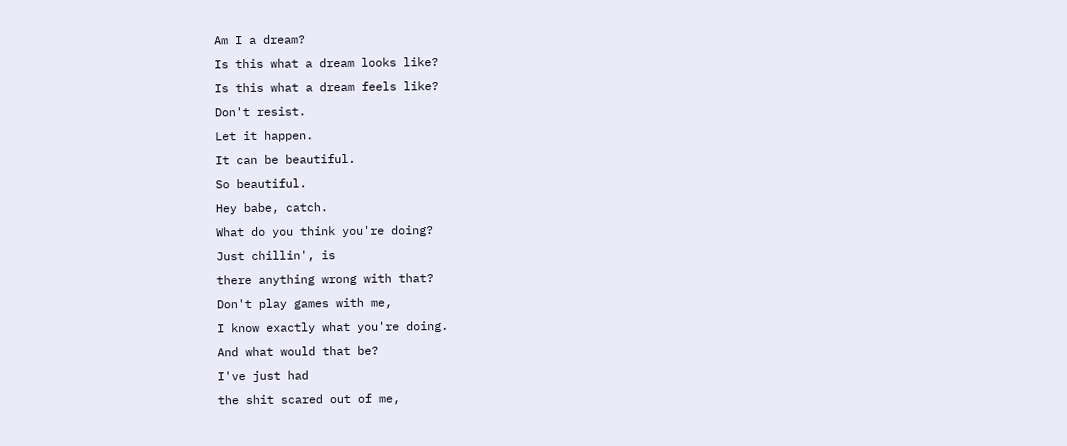Am I a dream?
Is this what a dream looks like?
Is this what a dream feels like?
Don't resist.
Let it happen.
It can be beautiful.
So beautiful.
Hey babe, catch.
What do you think you're doing?
Just chillin', is
there anything wrong with that?
Don't play games with me,
I know exactly what you're doing.
And what would that be?
I've just had
the shit scared out of me,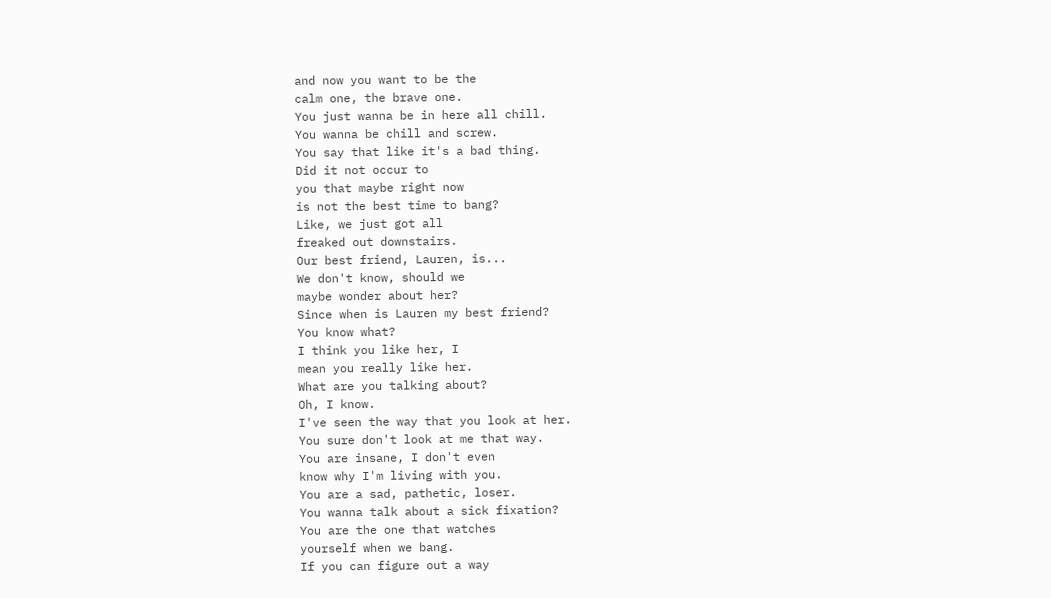and now you want to be the
calm one, the brave one.
You just wanna be in here all chill.
You wanna be chill and screw.
You say that like it's a bad thing.
Did it not occur to
you that maybe right now
is not the best time to bang?
Like, we just got all
freaked out downstairs.
Our best friend, Lauren, is...
We don't know, should we
maybe wonder about her?
Since when is Lauren my best friend?
You know what?
I think you like her, I
mean you really like her.
What are you talking about?
Oh, I know.
I've seen the way that you look at her.
You sure don't look at me that way.
You are insane, I don't even
know why I'm living with you.
You are a sad, pathetic, loser.
You wanna talk about a sick fixation?
You are the one that watches
yourself when we bang.
If you can figure out a way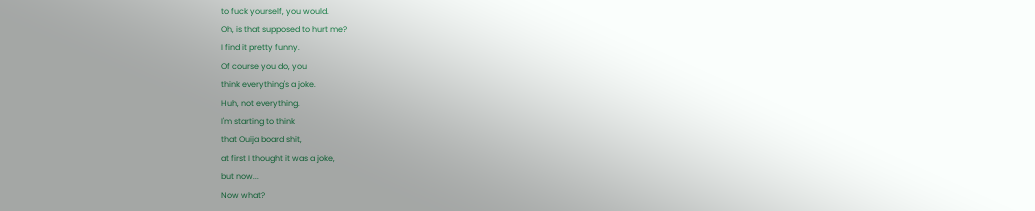to fuck yourself, you would.
Oh, is that supposed to hurt me?
I find it pretty funny.
Of course you do, you
think everything's a joke.
Huh, not everything.
I'm starting to think
that Ouija board shit,
at first I thought it was a joke,
but now...
Now what?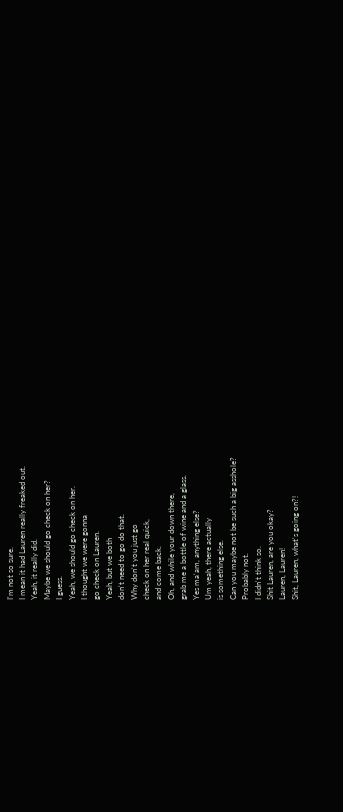I'm not so sure.
I mean it had Lauren really freaked out.
Yeah, it really did.
Maybe we should go check on her?
I guess.
Yeah, we should go check on her.
I thought we were gonna
go check on Lauren.
Yeah, but we both
don't need to go do that.
Why don't you just go
check on her real quick,
and come back.
Oh, and while your down there,
grab me a bottle of wine and a glass.
Yes ma'am, anything else?
Um yeah, there actually
is something else.
Can you maybe not be such a big asshole?
Probably not.
I didn't think so.
Shit Lauren, are you okay?
Lauren, Lauren!
Shit, Lauren, what's going on?!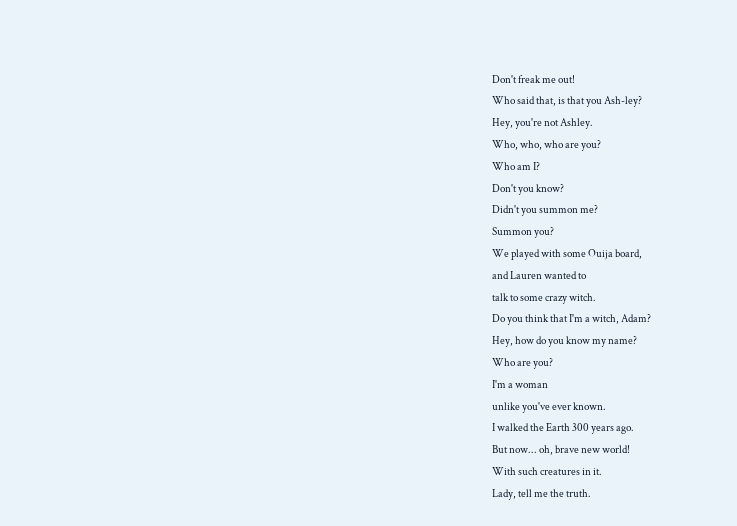Don't freak me out!
Who said that, is that you Ash-ley?
Hey, you're not Ashley.
Who, who, who are you?
Who am I?
Don't you know?
Didn't you summon me?
Summon you?
We played with some Ouija board,
and Lauren wanted to
talk to some crazy witch.
Do you think that I'm a witch, Adam?
Hey, how do you know my name?
Who are you?
I'm a woman
unlike you've ever known.
I walked the Earth 300 years ago.
But now... oh, brave new world!
With such creatures in it.
Lady, tell me the truth.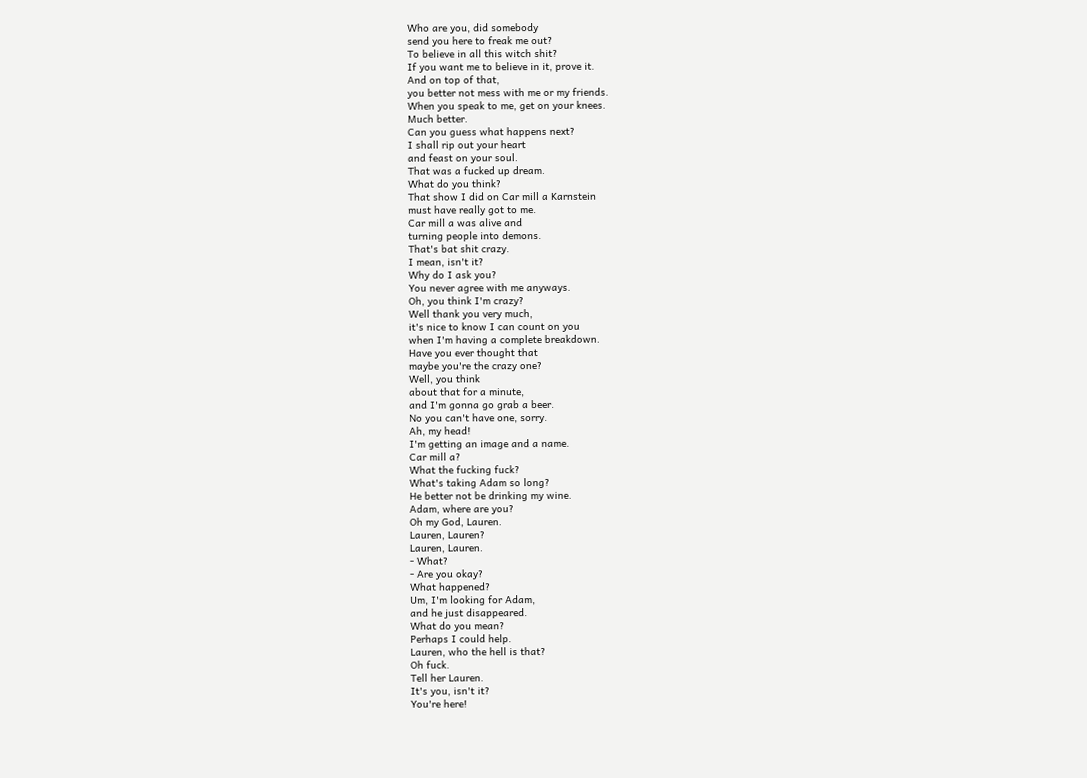Who are you, did somebody
send you here to freak me out?
To believe in all this witch shit?
If you want me to believe in it, prove it.
And on top of that,
you better not mess with me or my friends.
When you speak to me, get on your knees.
Much better.
Can you guess what happens next?
I shall rip out your heart
and feast on your soul.
That was a fucked up dream.
What do you think?
That show I did on Car mill a Karnstein
must have really got to me.
Car mill a was alive and
turning people into demons.
That's bat shit crazy.
I mean, isn't it?
Why do I ask you?
You never agree with me anyways.
Oh, you think I'm crazy?
Well thank you very much,
it's nice to know I can count on you
when I'm having a complete breakdown.
Have you ever thought that
maybe you're the crazy one?
Well, you think
about that for a minute,
and I'm gonna go grab a beer.
No you can't have one, sorry.
Ah, my head!
I'm getting an image and a name.
Car mill a?
What the fucking fuck?
What's taking Adam so long?
He better not be drinking my wine.
Adam, where are you?
Oh my God, Lauren.
Lauren, Lauren?
Lauren, Lauren.
- What?
- Are you okay?
What happened?
Um, I'm looking for Adam,
and he just disappeared.
What do you mean?
Perhaps I could help.
Lauren, who the hell is that?
Oh fuck.
Tell her Lauren.
It's you, isn't it?
You're here!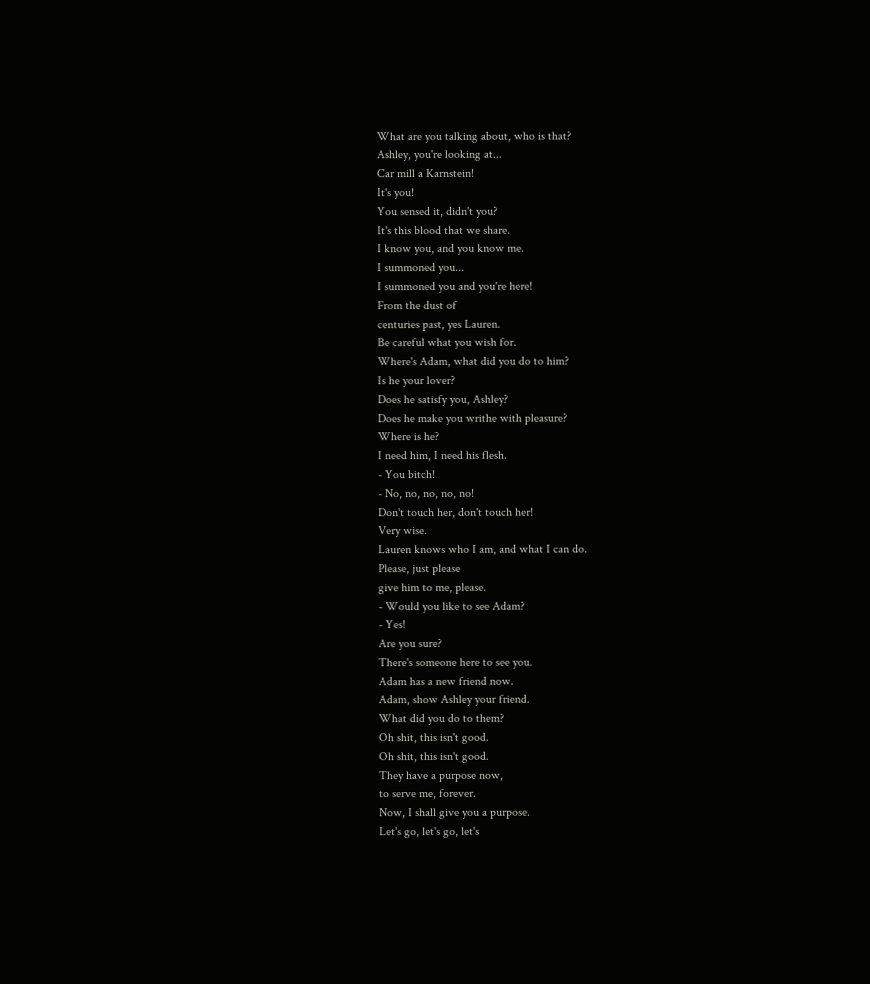What are you talking about, who is that?
Ashley, you're looking at...
Car mill a Karnstein!
It's you!
You sensed it, didn't you?
It's this blood that we share.
I know you, and you know me.
I summoned you...
I summoned you and you're here!
From the dust of
centuries past, yes Lauren.
Be careful what you wish for.
Where's Adam, what did you do to him?
Is he your lover?
Does he satisfy you, Ashley?
Does he make you writhe with pleasure?
Where is he?
I need him, I need his flesh.
- You bitch!
- No, no, no, no, no!
Don't touch her, don't touch her!
Very wise.
Lauren knows who I am, and what I can do.
Please, just please
give him to me, please.
- Would you like to see Adam?
- Yes!
Are you sure?
There's someone here to see you.
Adam has a new friend now.
Adam, show Ashley your friend.
What did you do to them?
Oh shit, this isn't good.
Oh shit, this isn't good.
They have a purpose now,
to serve me, forever.
Now, I shall give you a purpose.
Let's go, let's go, let's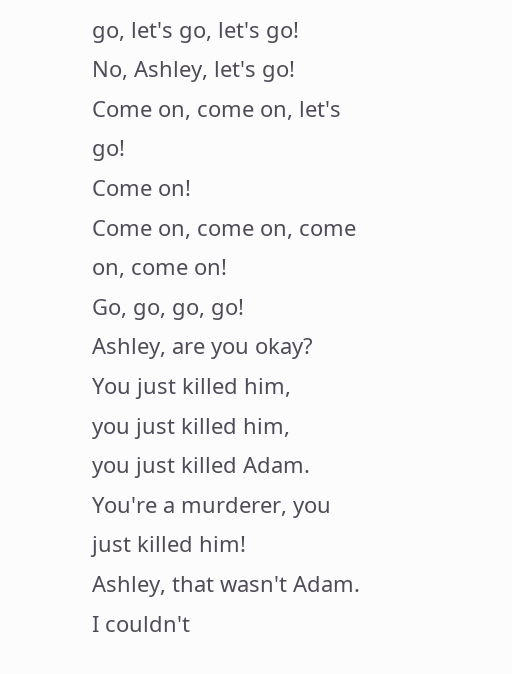go, let's go, let's go!
No, Ashley, let's go!
Come on, come on, let's go!
Come on!
Come on, come on, come on, come on!
Go, go, go, go!
Ashley, are you okay?
You just killed him,
you just killed him,
you just killed Adam.
You're a murderer, you just killed him!
Ashley, that wasn't Adam.
I couldn't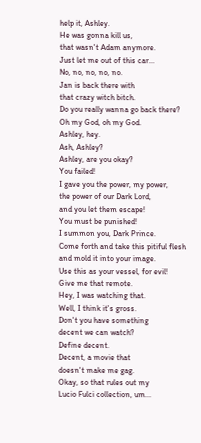help it, Ashley.
He was gonna kill us,
that wasn't Adam anymore.
Just let me out of this car...
No, no, no, no, no.
Jan is back there with
that crazy witch bitch.
Do you really wanna go back there?
Oh my God, oh my God.
Ashley, hey.
Ash, Ashley?
Ashley, are you okay?
You failed!
I gave you the power, my power,
the power of our Dark Lord,
and you let them escape!
You must be punished!
I summon you, Dark Prince.
Come forth and take this pitiful flesh
and mold it into your image.
Use this as your vessel, for evil!
Give me that remote.
Hey, I was watching that.
Well, I think it's gross.
Don't you have something
decent we can watch?
Define decent.
Decent, a movie that
doesn't make me gag.
Okay, so that rules out my
Lucio Fulci collection, um...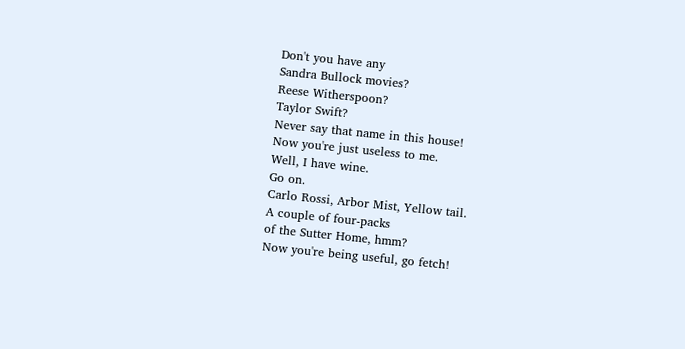Don't you have any
Sandra Bullock movies?
Reese Witherspoon?
Taylor Swift?
Never say that name in this house!
Now you're just useless to me.
Well, I have wine.
Go on.
Carlo Rossi, Arbor Mist, Yellow tail.
A couple of four-packs
of the Sutter Home, hmm?
Now you're being useful, go fetch!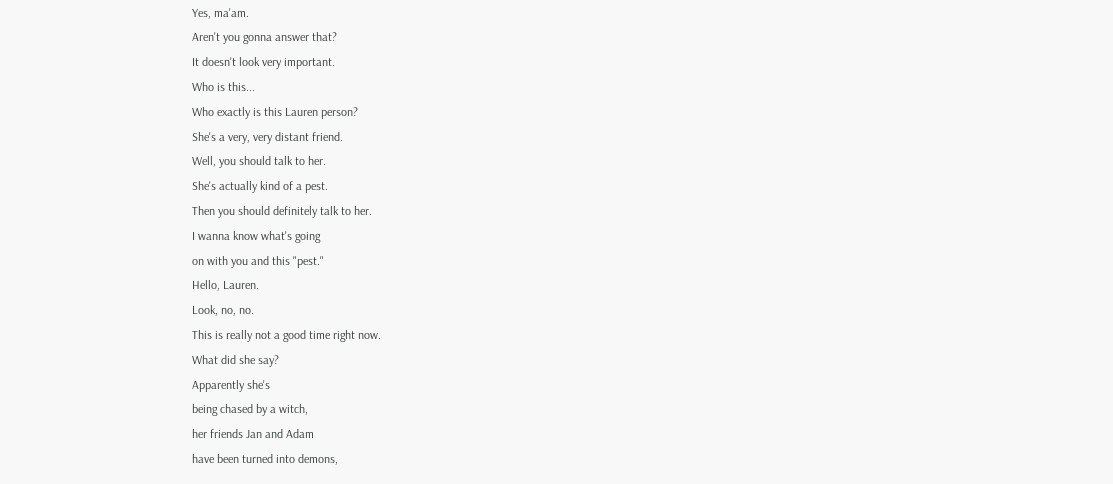Yes, ma'am.
Aren't you gonna answer that?
It doesn't look very important.
Who is this...
Who exactly is this Lauren person?
She's a very, very distant friend.
Well, you should talk to her.
She's actually kind of a pest.
Then you should definitely talk to her.
I wanna know what's going
on with you and this "pest."
Hello, Lauren.
Look, no, no.
This is really not a good time right now.
What did she say?
Apparently she's
being chased by a witch,
her friends Jan and Adam
have been turned into demons,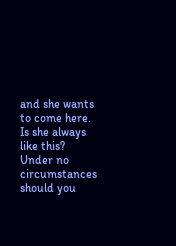and she wants to come here.
Is she always like this?
Under no circumstances
should you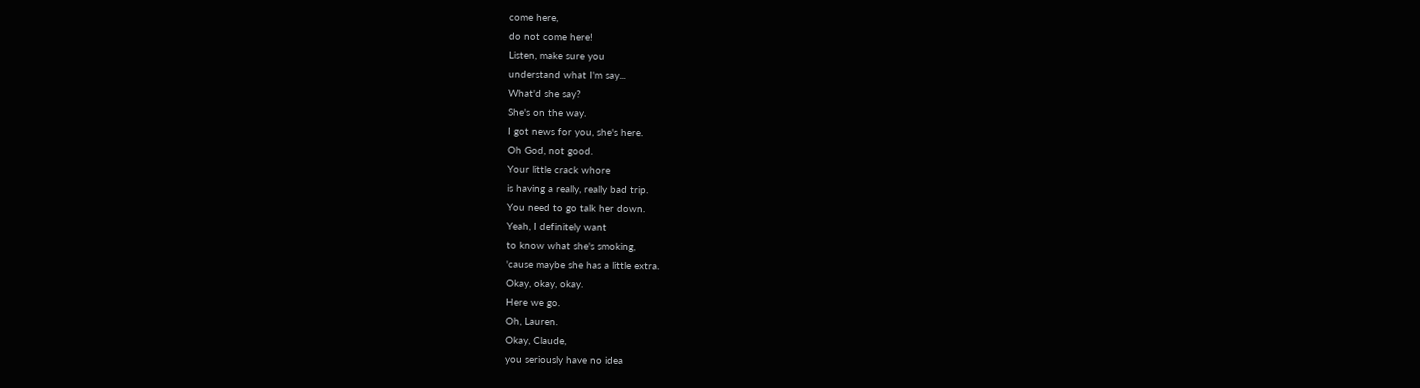come here,
do not come here!
Listen, make sure you
understand what I'm say...
What'd she say?
She's on the way.
I got news for you, she's here.
Oh God, not good.
Your little crack whore
is having a really, really bad trip.
You need to go talk her down.
Yeah, I definitely want
to know what she's smoking,
'cause maybe she has a little extra.
Okay, okay, okay.
Here we go.
Oh, Lauren.
Okay, Claude,
you seriously have no idea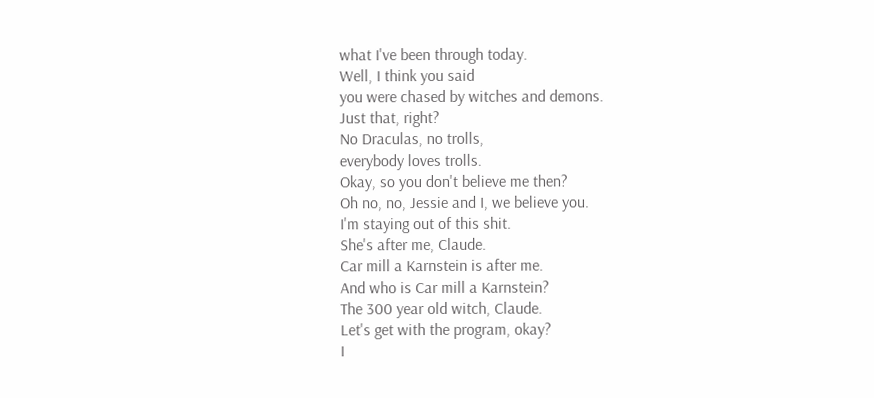what I've been through today.
Well, I think you said
you were chased by witches and demons.
Just that, right?
No Draculas, no trolls,
everybody loves trolls.
Okay, so you don't believe me then?
Oh no, no, Jessie and I, we believe you.
I'm staying out of this shit.
She's after me, Claude.
Car mill a Karnstein is after me.
And who is Car mill a Karnstein?
The 300 year old witch, Claude.
Let's get with the program, okay?
I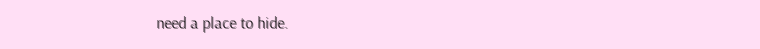need a place to hide.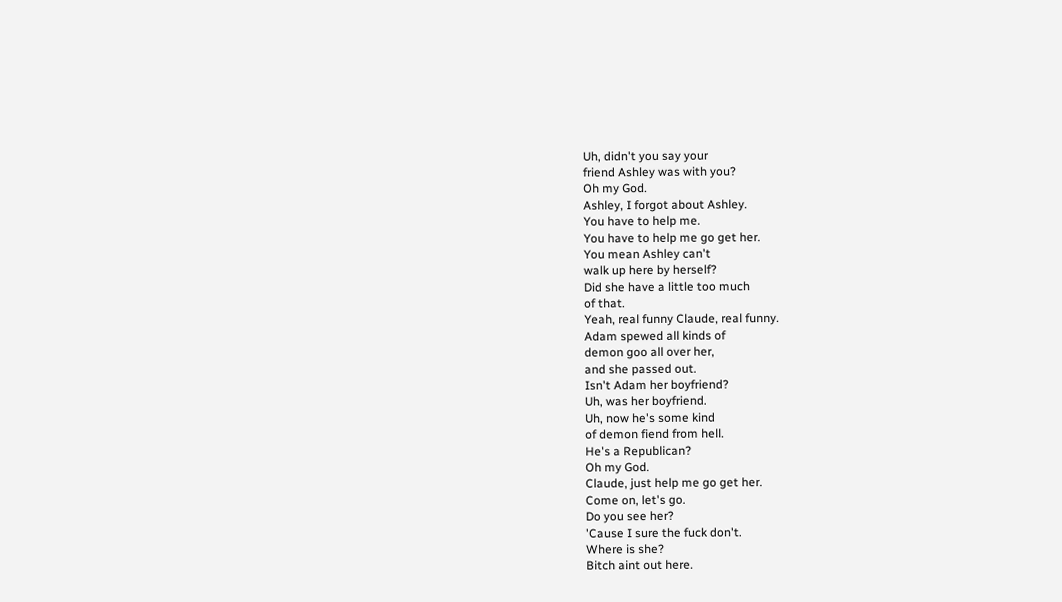Uh, didn't you say your
friend Ashley was with you?
Oh my God.
Ashley, I forgot about Ashley.
You have to help me.
You have to help me go get her.
You mean Ashley can't
walk up here by herself?
Did she have a little too much
of that.
Yeah, real funny Claude, real funny.
Adam spewed all kinds of
demon goo all over her,
and she passed out.
Isn't Adam her boyfriend?
Uh, was her boyfriend.
Uh, now he's some kind
of demon fiend from hell.
He's a Republican?
Oh my God.
Claude, just help me go get her.
Come on, let's go.
Do you see her?
'Cause I sure the fuck don't.
Where is she?
Bitch aint out here.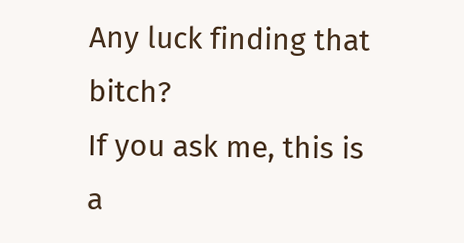Any luck finding that bitch?
If you ask me, this is
a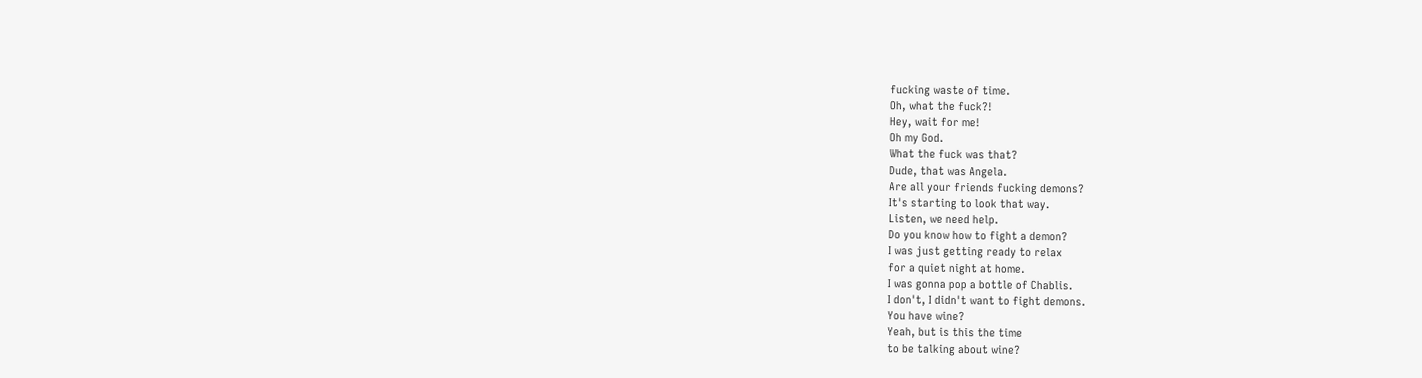fucking waste of time.
Oh, what the fuck?!
Hey, wait for me!
Oh my God.
What the fuck was that?
Dude, that was Angela.
Are all your friends fucking demons?
It's starting to look that way.
Listen, we need help.
Do you know how to fight a demon?
I was just getting ready to relax
for a quiet night at home.
I was gonna pop a bottle of Chablis.
I don't, I didn't want to fight demons.
You have wine?
Yeah, but is this the time
to be talking about wine?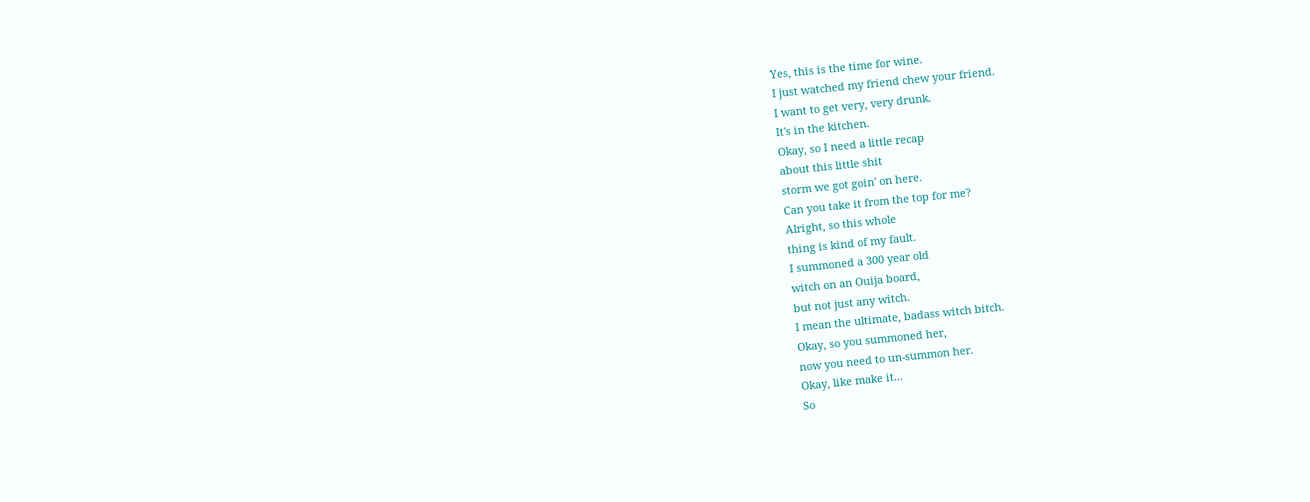Yes, this is the time for wine.
I just watched my friend chew your friend.
I want to get very, very drunk.
It's in the kitchen.
Okay, so I need a little recap
about this little shit
storm we got goin' on here.
Can you take it from the top for me?
Alright, so this whole
thing is kind of my fault.
I summoned a 300 year old
witch on an Ouija board,
but not just any witch.
I mean the ultimate, badass witch bitch.
Okay, so you summoned her,
now you need to un-summon her.
Okay, like make it...
So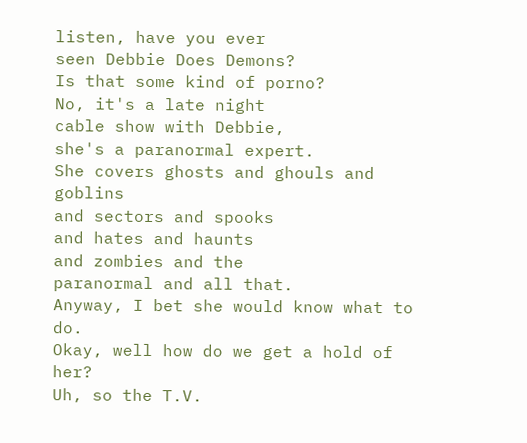listen, have you ever
seen Debbie Does Demons?
Is that some kind of porno?
No, it's a late night
cable show with Debbie,
she's a paranormal expert.
She covers ghosts and ghouls and goblins
and sectors and spooks
and hates and haunts
and zombies and the
paranormal and all that.
Anyway, I bet she would know what to do.
Okay, well how do we get a hold of her?
Uh, so the T.V.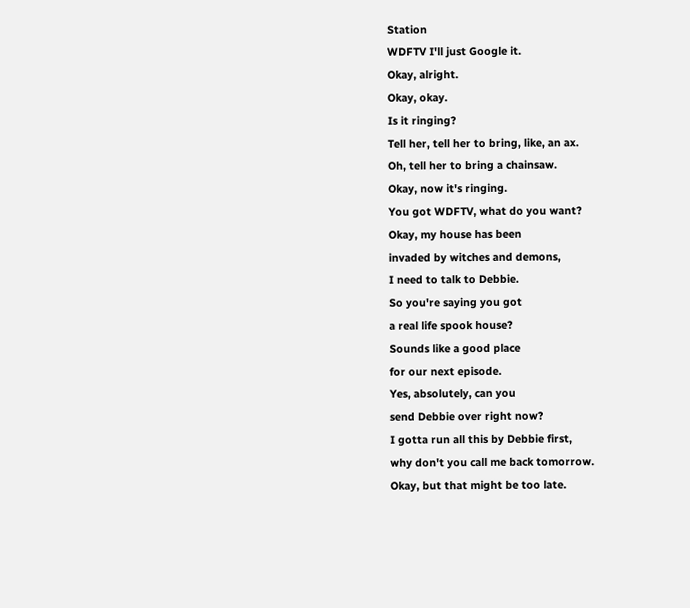Station
WDFTV I'll just Google it.
Okay, alright.
Okay, okay.
Is it ringing?
Tell her, tell her to bring, like, an ax.
Oh, tell her to bring a chainsaw.
Okay, now it's ringing.
You got WDFTV, what do you want?
Okay, my house has been
invaded by witches and demons,
I need to talk to Debbie.
So you're saying you got
a real life spook house?
Sounds like a good place
for our next episode.
Yes, absolutely, can you
send Debbie over right now?
I gotta run all this by Debbie first,
why don't you call me back tomorrow.
Okay, but that might be too late.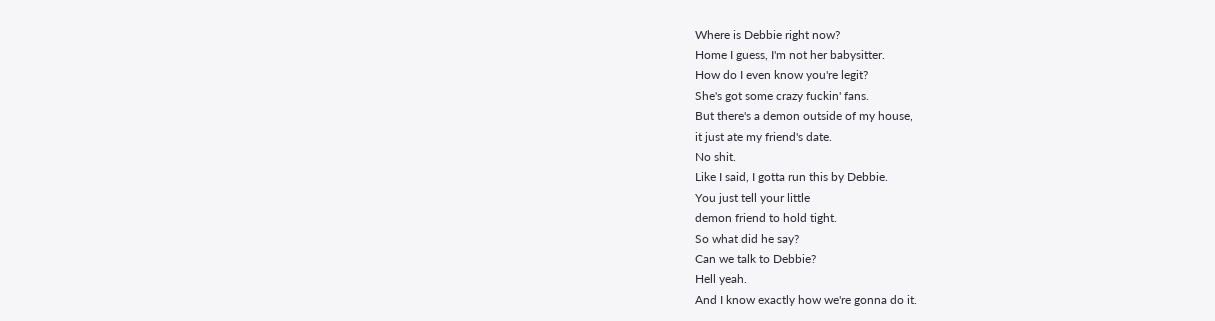Where is Debbie right now?
Home I guess, I'm not her babysitter.
How do I even know you're legit?
She's got some crazy fuckin' fans.
But there's a demon outside of my house,
it just ate my friend's date.
No shit.
Like I said, I gotta run this by Debbie.
You just tell your little
demon friend to hold tight.
So what did he say?
Can we talk to Debbie?
Hell yeah.
And I know exactly how we're gonna do it.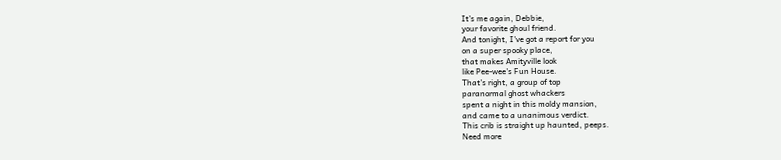It's me again, Debbie,
your favorite ghoul friend.
And tonight, I've got a report for you
on a super spooky place,
that makes Amityville look
like Pee-wee's Fun House.
That's right, a group of top
paranormal ghost whackers
spent a night in this moldy mansion,
and came to a unanimous verdict.
This crib is straight up haunted, peeps.
Need more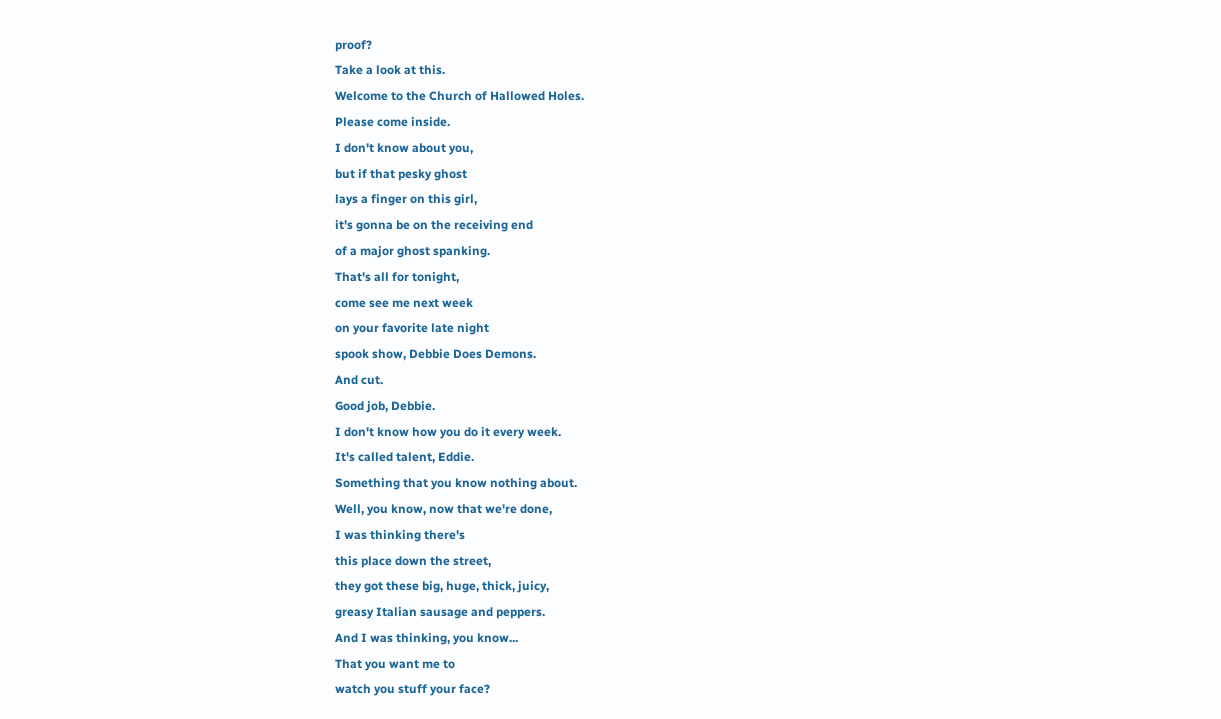proof?
Take a look at this.
Welcome to the Church of Hallowed Holes.
Please come inside.
I don't know about you,
but if that pesky ghost
lays a finger on this girl,
it's gonna be on the receiving end
of a major ghost spanking.
That's all for tonight,
come see me next week
on your favorite late night
spook show, Debbie Does Demons.
And cut.
Good job, Debbie.
I don't know how you do it every week.
It's called talent, Eddie.
Something that you know nothing about.
Well, you know, now that we're done,
I was thinking there's
this place down the street,
they got these big, huge, thick, juicy,
greasy Italian sausage and peppers.
And I was thinking, you know...
That you want me to
watch you stuff your face?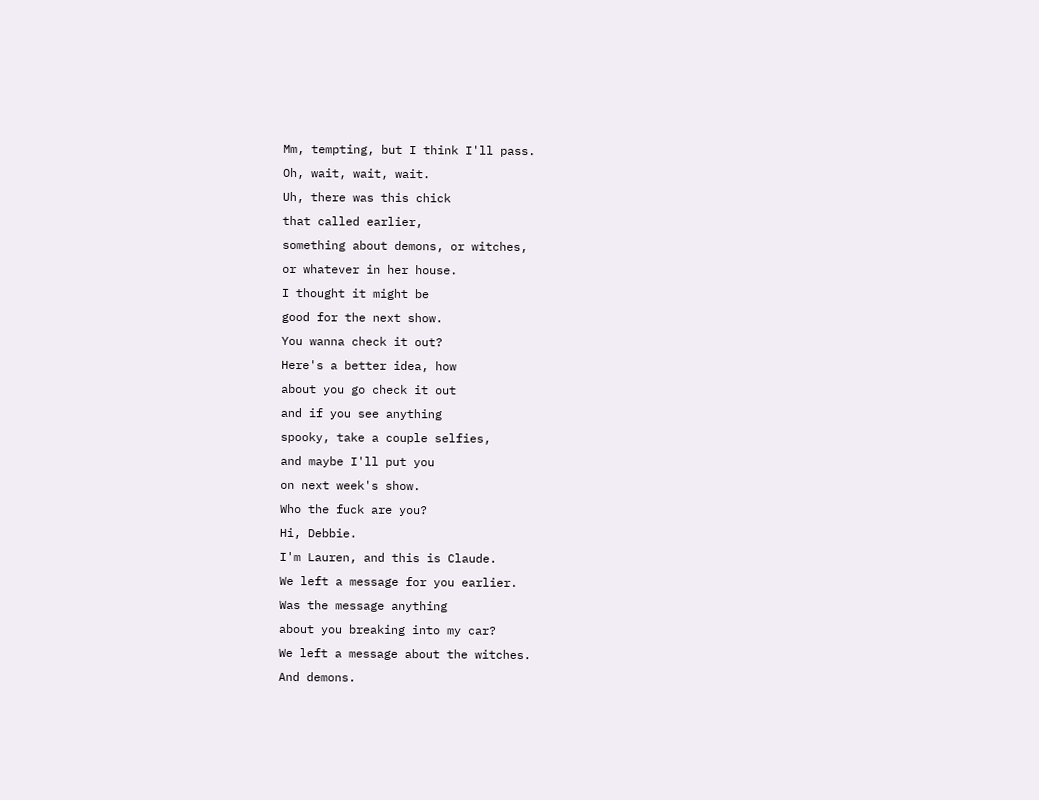Mm, tempting, but I think I'll pass.
Oh, wait, wait, wait.
Uh, there was this chick
that called earlier,
something about demons, or witches,
or whatever in her house.
I thought it might be
good for the next show.
You wanna check it out?
Here's a better idea, how
about you go check it out
and if you see anything
spooky, take a couple selfies,
and maybe I'll put you
on next week's show.
Who the fuck are you?
Hi, Debbie.
I'm Lauren, and this is Claude.
We left a message for you earlier.
Was the message anything
about you breaking into my car?
We left a message about the witches.
And demons.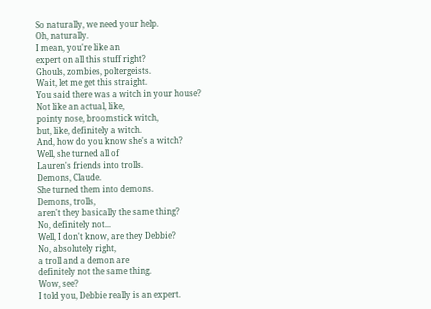So naturally, we need your help.
Oh, naturally.
I mean, you're like an
expert on all this stuff right?
Ghouls, zombies, poltergeists.
Wait, let me get this straight.
You said there was a witch in your house?
Not like an actual, like,
pointy nose, broomstick witch,
but, like, definitely a witch.
And, how do you know she's a witch?
Well, she turned all of
Lauren's friends into trolls.
Demons, Claude.
She turned them into demons.
Demons, trolls,
aren't they basically the same thing?
No, definitely not...
Well, I don't know, are they Debbie?
No, absolutely right,
a troll and a demon are
definitely not the same thing.
Wow, see?
I told you, Debbie really is an expert.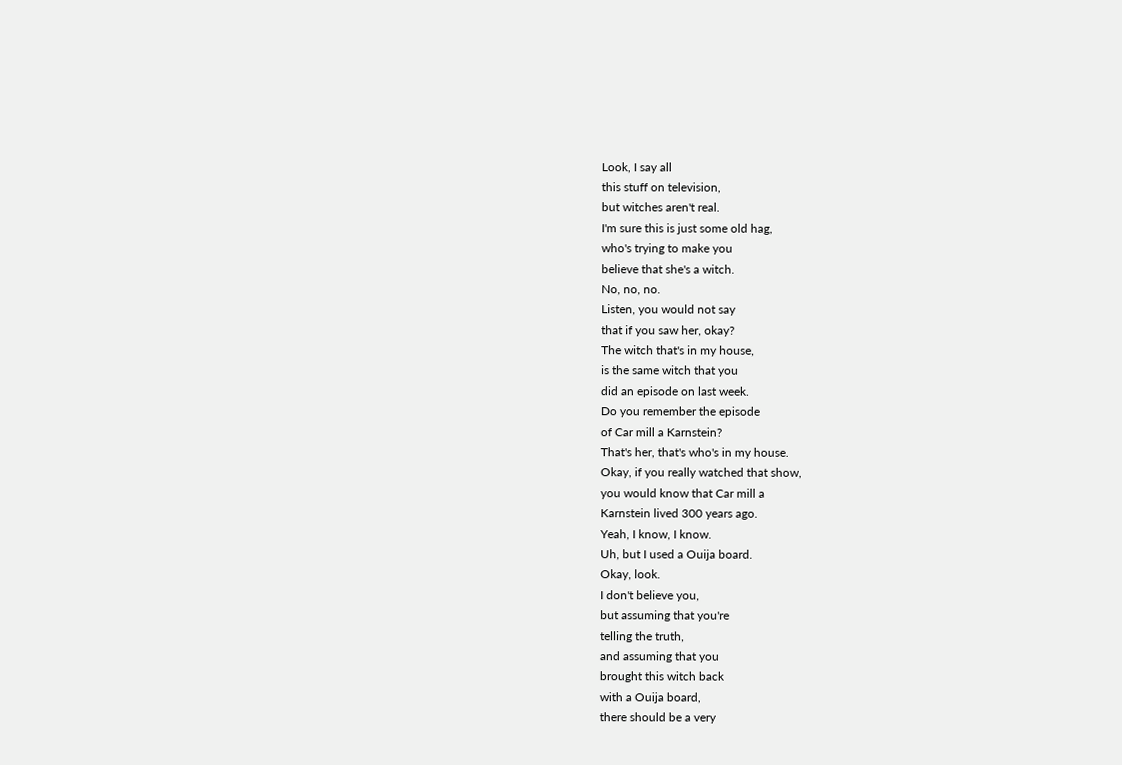Look, I say all
this stuff on television,
but witches aren't real.
I'm sure this is just some old hag,
who's trying to make you
believe that she's a witch.
No, no, no.
Listen, you would not say
that if you saw her, okay?
The witch that's in my house,
is the same witch that you
did an episode on last week.
Do you remember the episode
of Car mill a Karnstein?
That's her, that's who's in my house.
Okay, if you really watched that show,
you would know that Car mill a
Karnstein lived 300 years ago.
Yeah, I know, I know.
Uh, but I used a Ouija board.
Okay, look.
I don't believe you,
but assuming that you're
telling the truth,
and assuming that you
brought this witch back
with a Ouija board,
there should be a very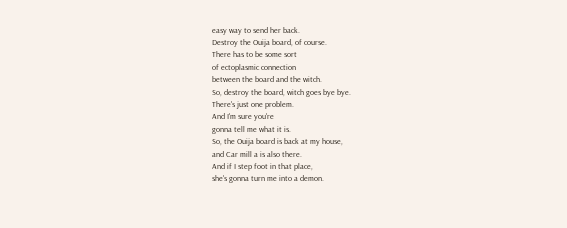easy way to send her back.
Destroy the Ouija board, of course.
There has to be some sort
of ectoplasmic connection
between the board and the witch.
So, destroy the board, witch goes bye bye.
There's just one problem.
And I'm sure you're
gonna tell me what it is.
So, the Ouija board is back at my house,
and Car mill a is also there.
And if I step foot in that place,
she's gonna turn me into a demon.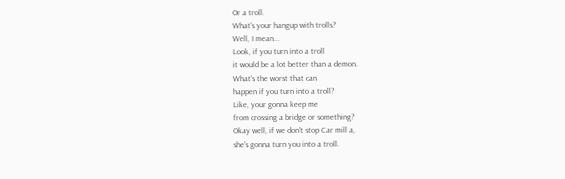Or a troll.
What's your hangup with trolls?
Well, I mean...
Look, if you turn into a troll
it would be a lot better than a demon.
What's the worst that can
happen if you turn into a troll?
Like, your gonna keep me
from crossing a bridge or something?
Okay well, if we don't stop Car mill a,
she's gonna turn you into a troll.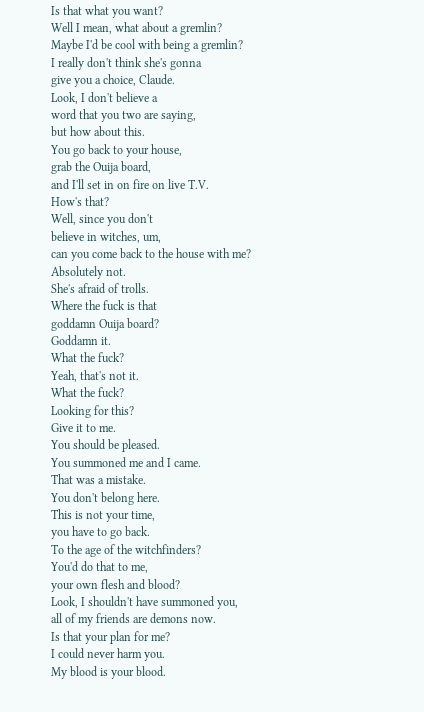Is that what you want?
Well I mean, what about a gremlin?
Maybe I'd be cool with being a gremlin?
I really don't think she's gonna
give you a choice, Claude.
Look, I don't believe a
word that you two are saying,
but how about this.
You go back to your house,
grab the Ouija board,
and I'll set in on fire on live T.V.
How's that?
Well, since you don't
believe in witches, um,
can you come back to the house with me?
Absolutely not.
She's afraid of trolls.
Where the fuck is that
goddamn Ouija board?
Goddamn it.
What the fuck?
Yeah, that's not it.
What the fuck?
Looking for this?
Give it to me.
You should be pleased.
You summoned me and I came.
That was a mistake.
You don't belong here.
This is not your time,
you have to go back.
To the age of the witchfinders?
You'd do that to me,
your own flesh and blood?
Look, I shouldn't have summoned you,
all of my friends are demons now.
Is that your plan for me?
I could never harm you.
My blood is your blood.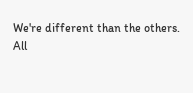We're different than the others.
All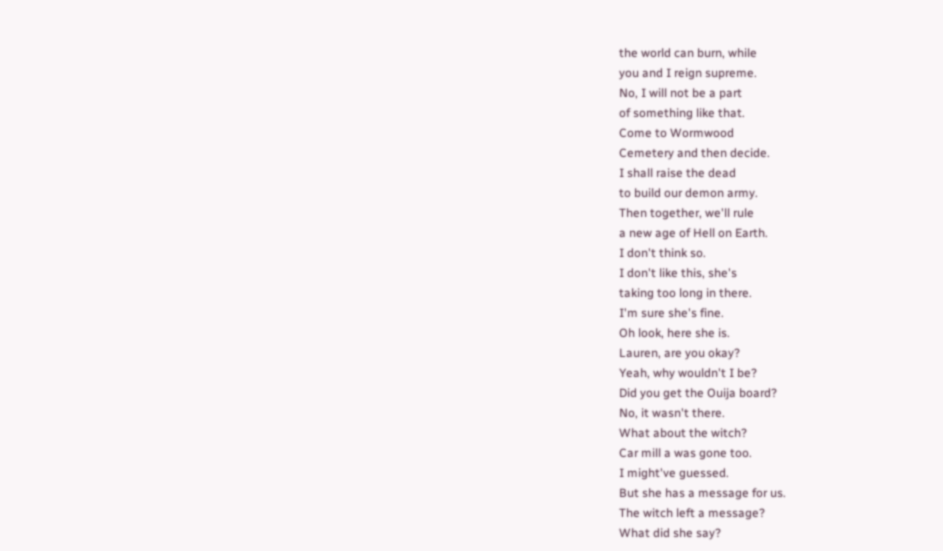the world can burn, while
you and I reign supreme.
No, I will not be a part
of something like that.
Come to Wormwood
Cemetery and then decide.
I shall raise the dead
to build our demon army.
Then together, we'll rule
a new age of Hell on Earth.
I don't think so.
I don't like this, she's
taking too long in there.
I'm sure she's fine.
Oh look, here she is.
Lauren, are you okay?
Yeah, why wouldn't I be?
Did you get the Ouija board?
No, it wasn't there.
What about the witch?
Car mill a was gone too.
I might've guessed.
But she has a message for us.
The witch left a message?
What did she say?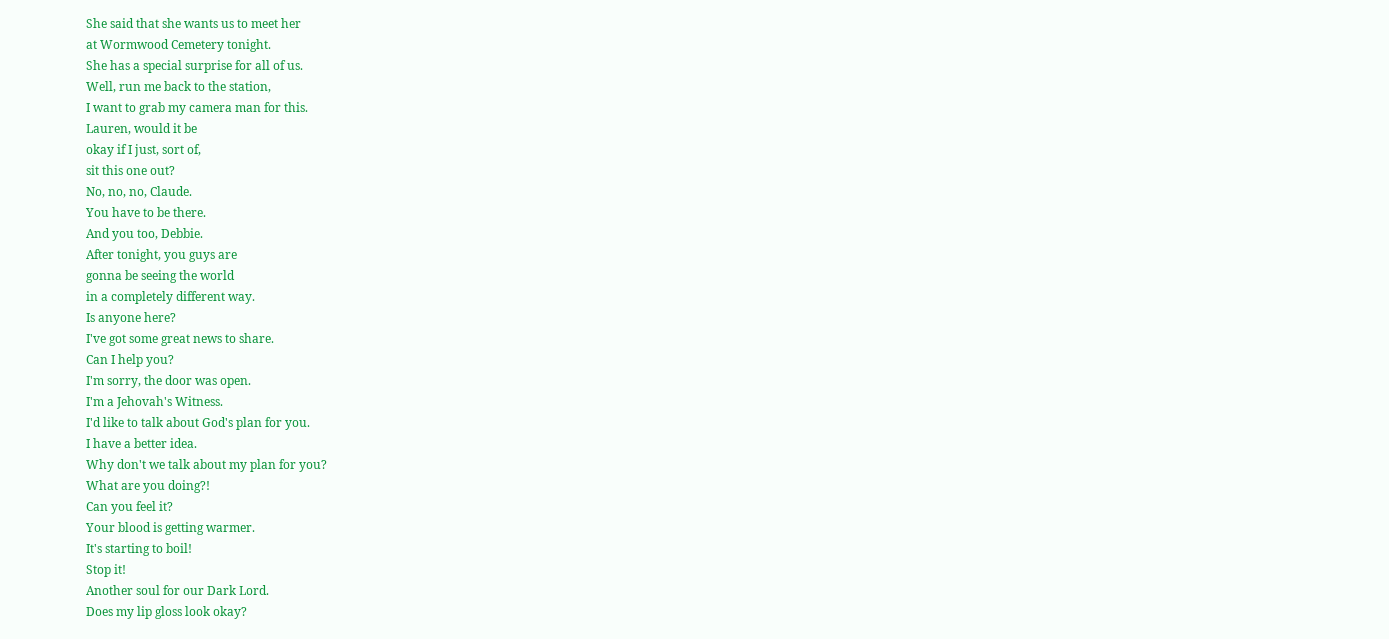She said that she wants us to meet her
at Wormwood Cemetery tonight.
She has a special surprise for all of us.
Well, run me back to the station,
I want to grab my camera man for this.
Lauren, would it be
okay if I just, sort of,
sit this one out?
No, no, no, Claude.
You have to be there.
And you too, Debbie.
After tonight, you guys are
gonna be seeing the world
in a completely different way.
Is anyone here?
I've got some great news to share.
Can I help you?
I'm sorry, the door was open.
I'm a Jehovah's Witness.
I'd like to talk about God's plan for you.
I have a better idea.
Why don't we talk about my plan for you?
What are you doing?!
Can you feel it?
Your blood is getting warmer.
It's starting to boil!
Stop it!
Another soul for our Dark Lord.
Does my lip gloss look okay?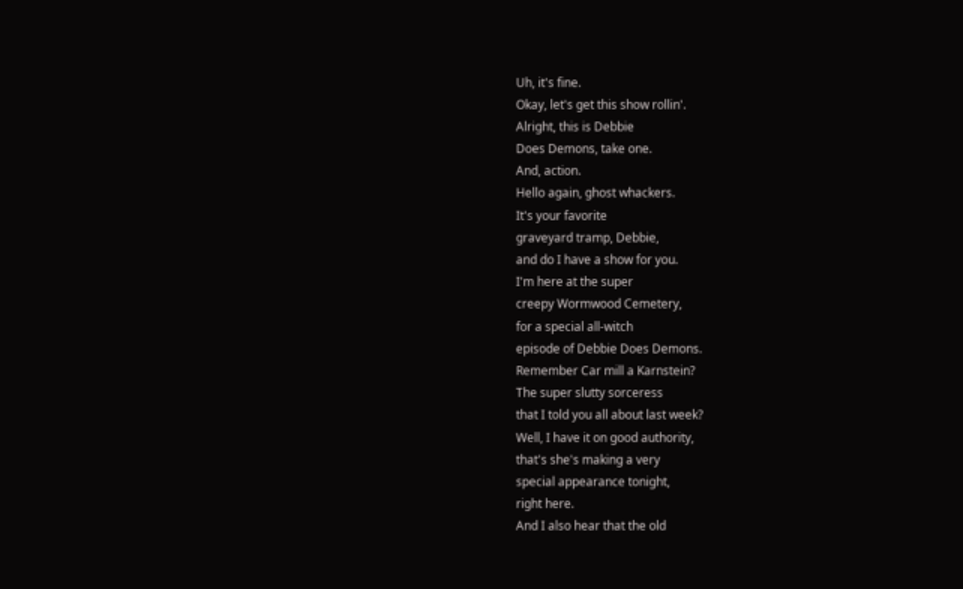Uh, it's fine.
Okay, let's get this show rollin'.
Alright, this is Debbie
Does Demons, take one.
And, action.
Hello again, ghost whackers.
It's your favorite
graveyard tramp, Debbie,
and do I have a show for you.
I'm here at the super
creepy Wormwood Cemetery,
for a special all-witch
episode of Debbie Does Demons.
Remember Car mill a Karnstein?
The super slutty sorceress
that I told you all about last week?
Well, I have it on good authority,
that's she's making a very
special appearance tonight,
right here.
And I also hear that the old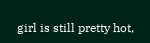girl is still pretty hot,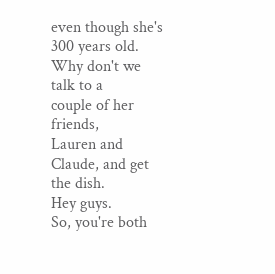even though she's 300 years old.
Why don't we talk to a
couple of her friends,
Lauren and Claude, and get the dish.
Hey guys.
So, you're both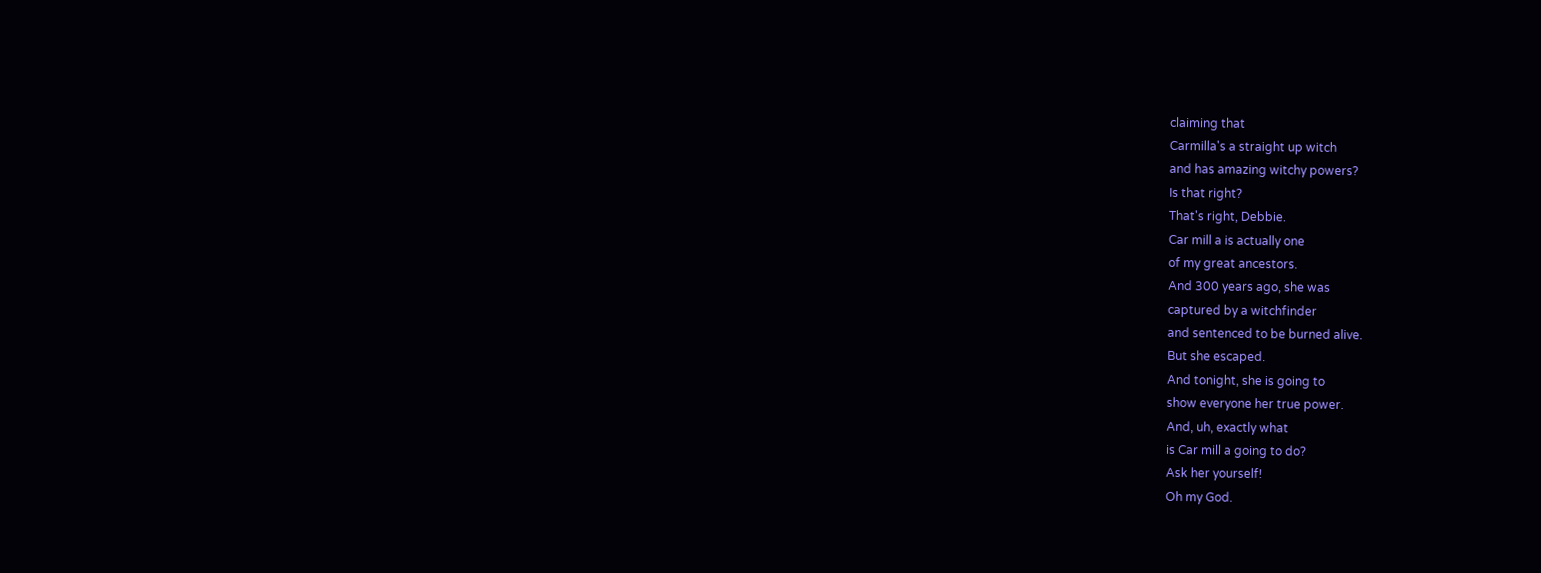claiming that
Carmilla's a straight up witch
and has amazing witchy powers?
Is that right?
That's right, Debbie.
Car mill a is actually one
of my great ancestors.
And 300 years ago, she was
captured by a witchfinder
and sentenced to be burned alive.
But she escaped.
And tonight, she is going to
show everyone her true power.
And, uh, exactly what
is Car mill a going to do?
Ask her yourself!
Oh my God.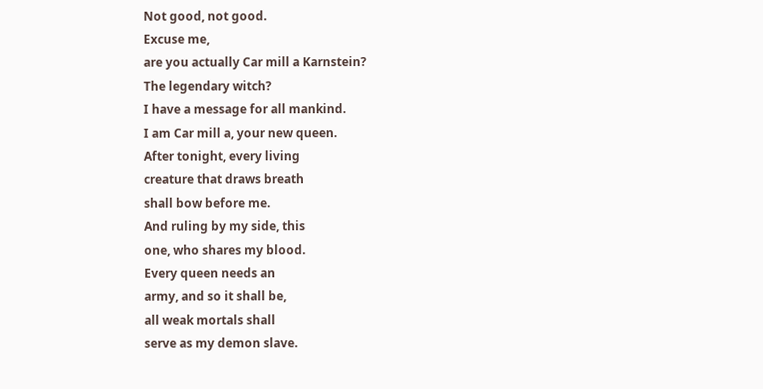Not good, not good.
Excuse me,
are you actually Car mill a Karnstein?
The legendary witch?
I have a message for all mankind.
I am Car mill a, your new queen.
After tonight, every living
creature that draws breath
shall bow before me.
And ruling by my side, this
one, who shares my blood.
Every queen needs an
army, and so it shall be,
all weak mortals shall
serve as my demon slave.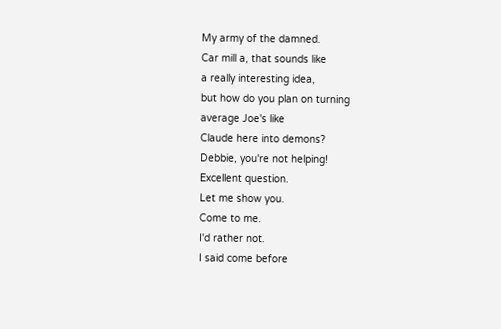My army of the damned.
Car mill a, that sounds like
a really interesting idea,
but how do you plan on turning
average Joe's like
Claude here into demons?
Debbie, you're not helping!
Excellent question.
Let me show you.
Come to me.
I'd rather not.
I said come before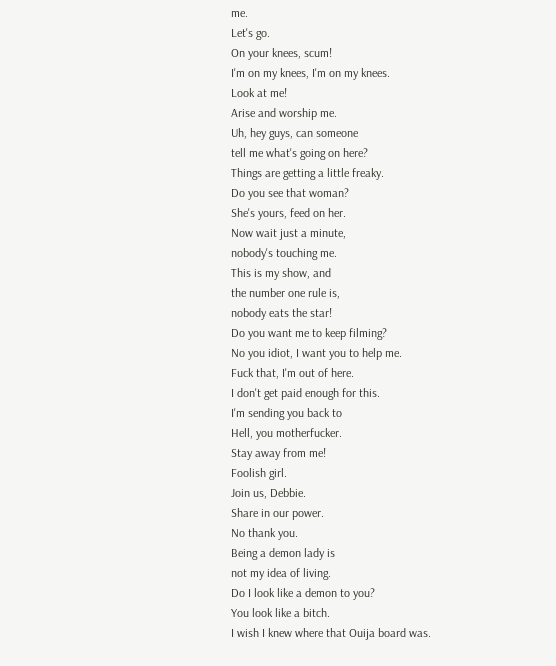me.
Let's go.
On your knees, scum!
I'm on my knees, I'm on my knees.
Look at me!
Arise and worship me.
Uh, hey guys, can someone
tell me what's going on here?
Things are getting a little freaky.
Do you see that woman?
She's yours, feed on her.
Now wait just a minute,
nobody's touching me.
This is my show, and
the number one rule is,
nobody eats the star!
Do you want me to keep filming?
No you idiot, I want you to help me.
Fuck that, I'm out of here.
I don't get paid enough for this.
I'm sending you back to
Hell, you motherfucker.
Stay away from me!
Foolish girl.
Join us, Debbie.
Share in our power.
No thank you.
Being a demon lady is
not my idea of living.
Do I look like a demon to you?
You look like a bitch.
I wish I knew where that Ouija board was.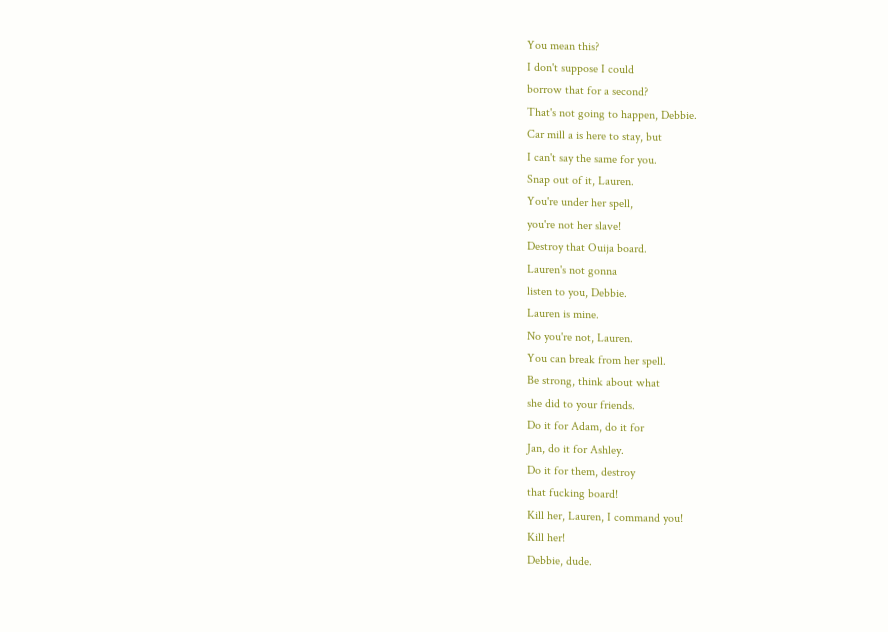You mean this?
I don't suppose I could
borrow that for a second?
That's not going to happen, Debbie.
Car mill a is here to stay, but
I can't say the same for you.
Snap out of it, Lauren.
You're under her spell,
you're not her slave!
Destroy that Ouija board.
Lauren's not gonna
listen to you, Debbie.
Lauren is mine.
No you're not, Lauren.
You can break from her spell.
Be strong, think about what
she did to your friends.
Do it for Adam, do it for
Jan, do it for Ashley.
Do it for them, destroy
that fucking board!
Kill her, Lauren, I command you!
Kill her!
Debbie, dude.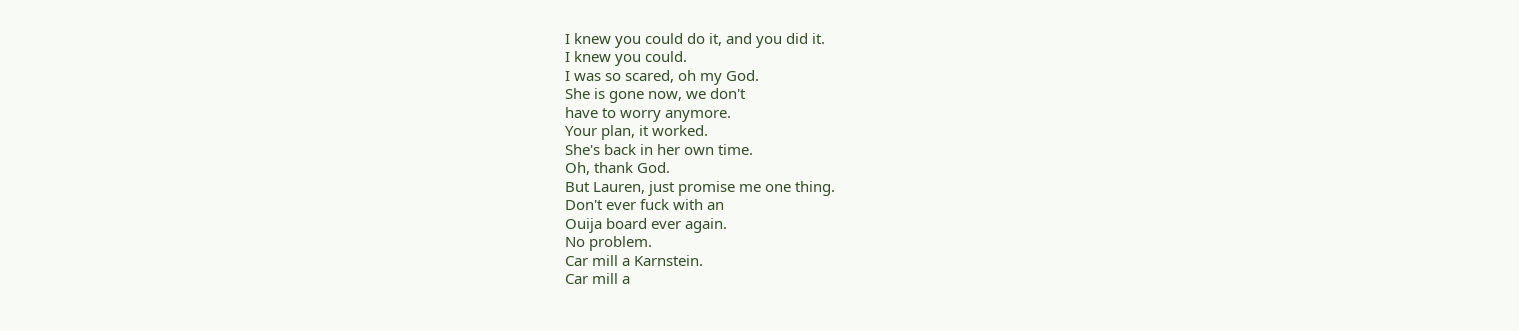I knew you could do it, and you did it.
I knew you could.
I was so scared, oh my God.
She is gone now, we don't
have to worry anymore.
Your plan, it worked.
She's back in her own time.
Oh, thank God.
But Lauren, just promise me one thing.
Don't ever fuck with an
Ouija board ever again.
No problem.
Car mill a Karnstein.
Car mill a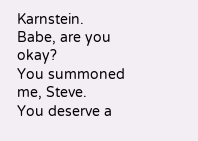Karnstein.
Babe, are you okay?
You summoned me, Steve.
You deserve a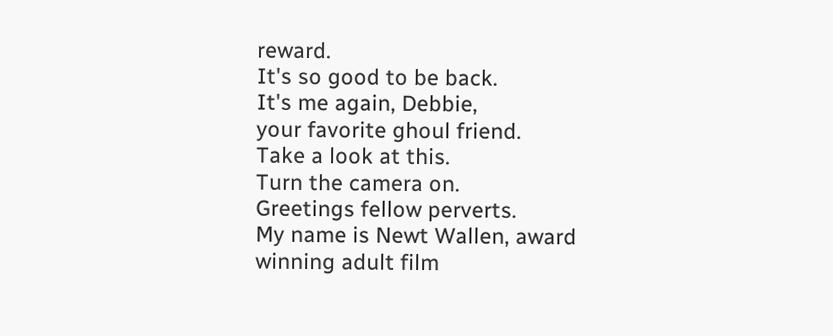reward.
It's so good to be back.
It's me again, Debbie,
your favorite ghoul friend.
Take a look at this.
Turn the camera on.
Greetings fellow perverts.
My name is Newt Wallen, award
winning adult film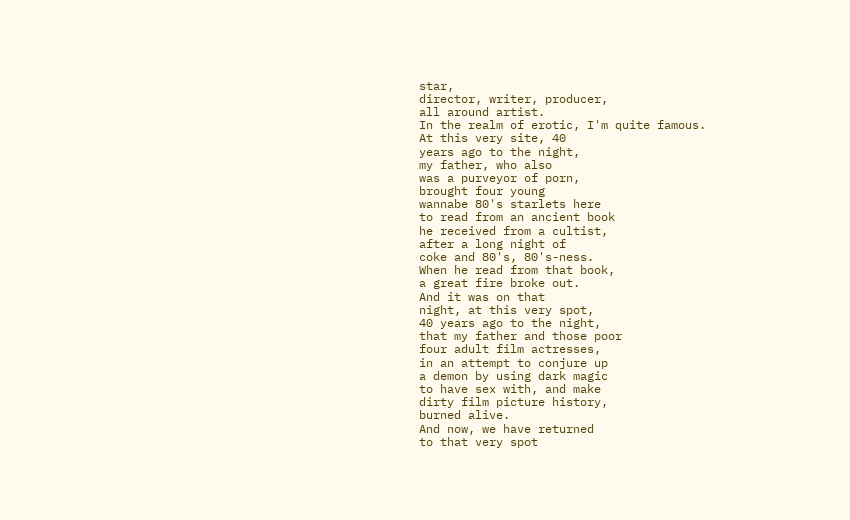star,
director, writer, producer,
all around artist.
In the realm of erotic, I'm quite famous.
At this very site, 40
years ago to the night,
my father, who also
was a purveyor of porn,
brought four young
wannabe 80's starlets here
to read from an ancient book
he received from a cultist,
after a long night of
coke and 80's, 80's-ness.
When he read from that book,
a great fire broke out.
And it was on that
night, at this very spot,
40 years ago to the night,
that my father and those poor
four adult film actresses,
in an attempt to conjure up
a demon by using dark magic
to have sex with, and make
dirty film picture history,
burned alive.
And now, we have returned
to that very spot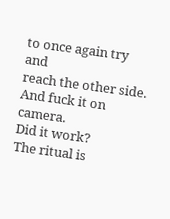to once again try and
reach the other side.
And fuck it on camera.
Did it work?
The ritual is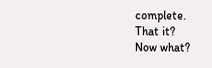complete.
That it?
Now what?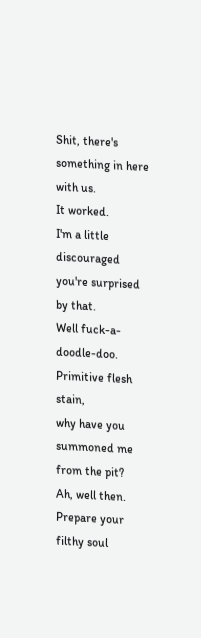Shit, there's something in here with us.
It worked.
I'm a little discouraged
you're surprised by that.
Well fuck-a-doodle-doo.
Primitive flesh stain,
why have you summoned me from the pit?
Ah, well then.
Prepare your filthy soul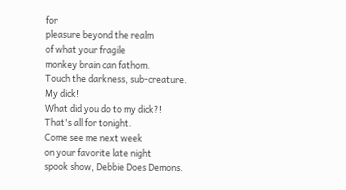for
pleasure beyond the realm
of what your fragile
monkey brain can fathom.
Touch the darkness, sub-creature.
My dick!
What did you do to my dick?!
That's all for tonight.
Come see me next week
on your favorite late night
spook show, Debbie Does Demons.